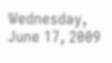Wednesday, June 17, 2009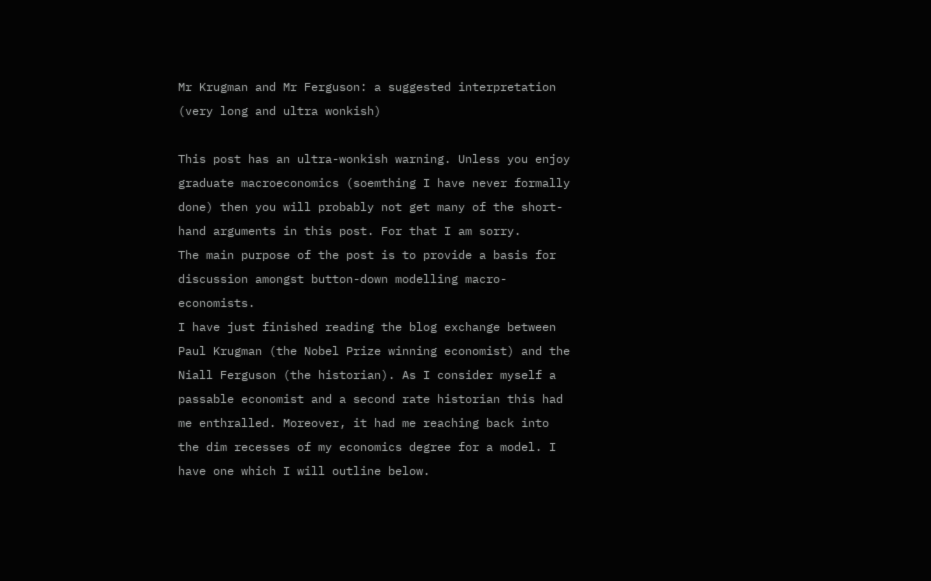Mr Krugman and Mr Ferguson: a suggested interpretation (very long and ultra wonkish)

This post has an ultra-wonkish warning. Unless you enjoy graduate macroeconomics (soemthing I have never formally done) then you will probably not get many of the short-hand arguments in this post. For that I am sorry.
The main purpose of the post is to provide a basis for discussion amongst button-down modelling macro-economists.
I have just finished reading the blog exchange between Paul Krugman (the Nobel Prize winning economist) and the Niall Ferguson (the historian). As I consider myself a passable economist and a second rate historian this had me enthralled. Moreover, it had me reaching back into the dim recesses of my economics degree for a model. I have one which I will outline below.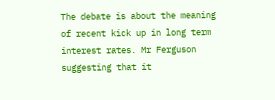The debate is about the meaning of recent kick up in long term interest rates. Mr Ferguson suggesting that it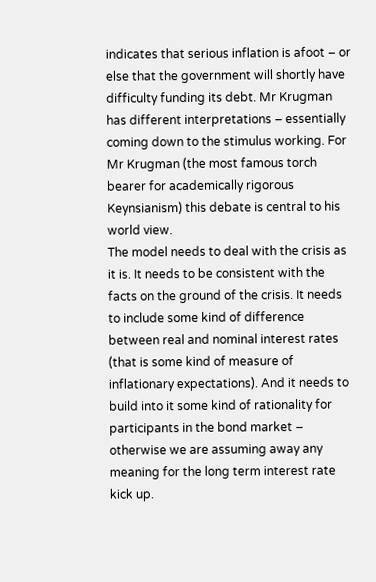indicates that serious inflation is afoot – or else that the government will shortly have difficulty funding its debt. Mr Krugman has different interpretations – essentially coming down to the stimulus working. For Mr Krugman (the most famous torch bearer for academically rigorous Keynsianism) this debate is central to his world view.
The model needs to deal with the crisis as it is. It needs to be consistent with the facts on the ground of the crisis. It needs to include some kind of difference between real and nominal interest rates (that is some kind of measure of inflationary expectations). And it needs to build into it some kind of rationality for participants in the bond market – otherwise we are assuming away any meaning for the long term interest rate kick up.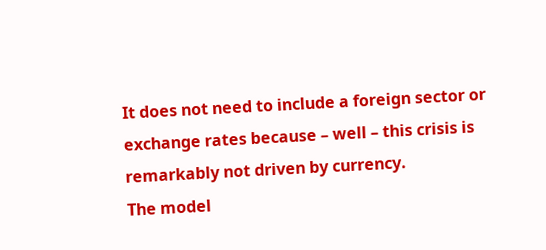It does not need to include a foreign sector or exchange rates because – well – this crisis is remarkably not driven by currency.
The model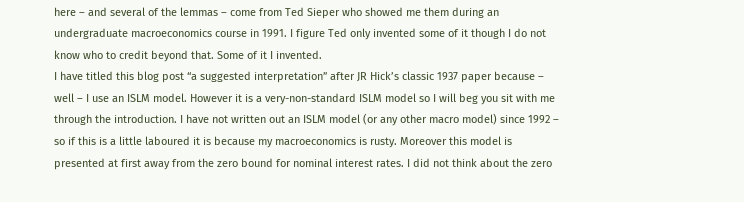here – and several of the lemmas – come from Ted Sieper who showed me them during an undergraduate macroeconomics course in 1991. I figure Ted only invented some of it though I do not know who to credit beyond that. Some of it I invented.
I have titled this blog post “a suggested interpretation” after JR Hick’s classic 1937 paper because – well – I use an ISLM model. However it is a very-non-standard ISLM model so I will beg you sit with me through the introduction. I have not written out an ISLM model (or any other macro model) since 1992 – so if this is a little laboured it is because my macroeconomics is rusty. Moreover this model is presented at first away from the zero bound for nominal interest rates. I did not think about the zero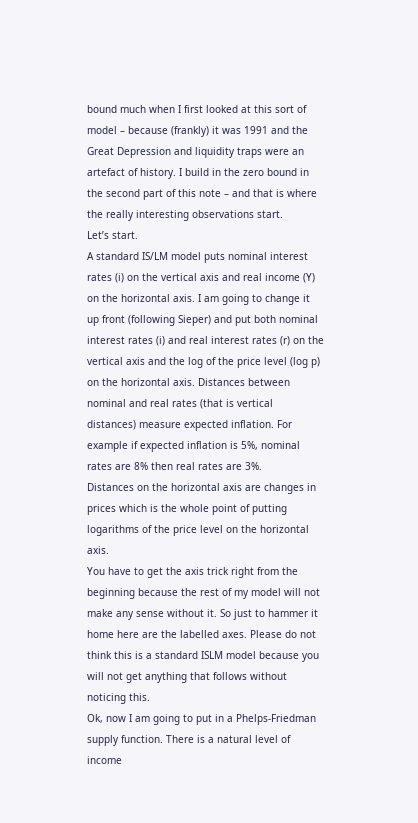bound much when I first looked at this sort of model – because (frankly) it was 1991 and the Great Depression and liquidity traps were an artefact of history. I build in the zero bound in the second part of this note – and that is where the really interesting observations start.
Let’s start.
A standard IS/LM model puts nominal interest rates (i) on the vertical axis and real income (Y) on the horizontal axis. I am going to change it up front (following Sieper) and put both nominal interest rates (i) and real interest rates (r) on the vertical axis and the log of the price level (log p) on the horizontal axis. Distances between nominal and real rates (that is vertical distances) measure expected inflation. For example if expected inflation is 5%, nominal rates are 8% then real rates are 3%.
Distances on the horizontal axis are changes in prices which is the whole point of putting logarithms of the price level on the horizontal axis.
You have to get the axis trick right from the beginning because the rest of my model will not make any sense without it. So just to hammer it home here are the labelled axes. Please do not think this is a standard ISLM model because you will not get anything that follows without noticing this.
Ok, now I am going to put in a Phelps-Friedman supply function. There is a natural level of income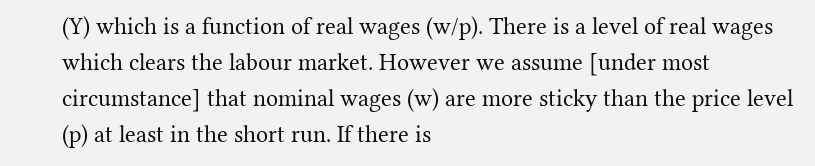(Y) which is a function of real wages (w/p). There is a level of real wages which clears the labour market. However we assume [under most circumstance] that nominal wages (w) are more sticky than the price level (p) at least in the short run. If there is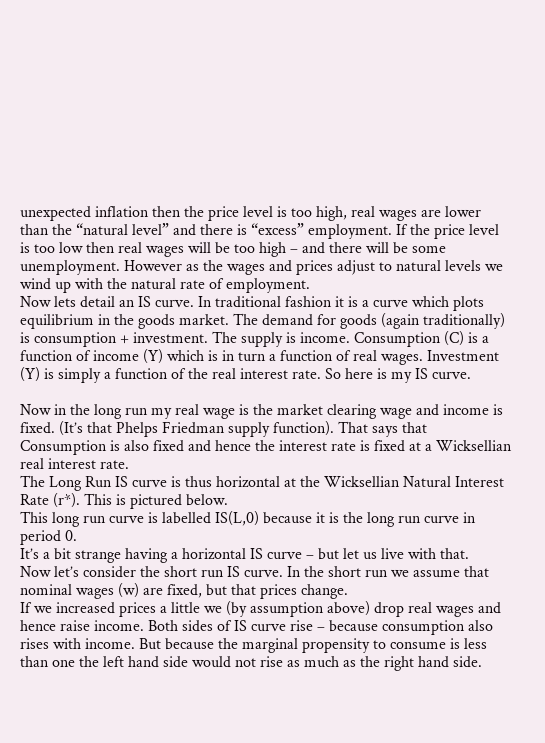unexpected inflation then the price level is too high, real wages are lower than the “natural level” and there is “excess” employment. If the price level is too low then real wages will be too high – and there will be some unemployment. However as the wages and prices adjust to natural levels we wind up with the natural rate of employment.
Now lets detail an IS curve. In traditional fashion it is a curve which plots equilibrium in the goods market. The demand for goods (again traditionally) is consumption + investment. The supply is income. Consumption (C) is a function of income (Y) which is in turn a function of real wages. Investment (Y) is simply a function of the real interest rate. So here is my IS curve.

Now in the long run my real wage is the market clearing wage and income is fixed. (It’s that Phelps Friedman supply function). That says that Consumption is also fixed and hence the interest rate is fixed at a Wicksellian real interest rate.
The Long Run IS curve is thus horizontal at the Wicksellian Natural Interest Rate (r*). This is pictured below.
This long run curve is labelled IS(L,0) because it is the long run curve in period 0.
It’s a bit strange having a horizontal IS curve – but let us live with that.
Now let’s consider the short run IS curve. In the short run we assume that nominal wages (w) are fixed, but that prices change.
If we increased prices a little we (by assumption above) drop real wages and hence raise income. Both sides of IS curve rise – because consumption also rises with income. But because the marginal propensity to consume is less than one the left hand side would not rise as much as the right hand side.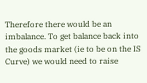Therefore there would be an imbalance. To get balance back into the goods market (ie to be on the IS Curve) we would need to raise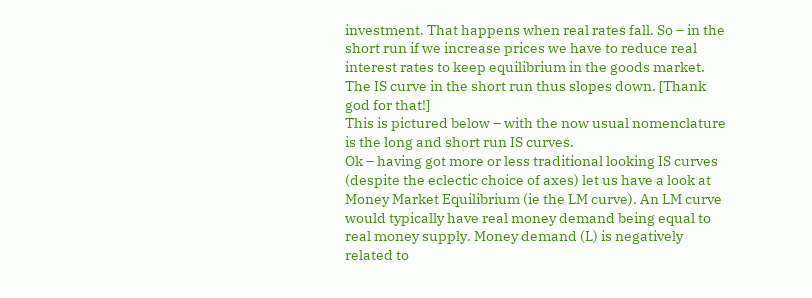investment. That happens when real rates fall. So – in the short run if we increase prices we have to reduce real interest rates to keep equilibrium in the goods market. The IS curve in the short run thus slopes down. [Thank god for that!]
This is pictured below – with the now usual nomenclature is the long and short run IS curves.
Ok – having got more or less traditional looking IS curves (despite the eclectic choice of axes) let us have a look at Money Market Equilibrium (ie the LM curve). An LM curve would typically have real money demand being equal to real money supply. Money demand (L) is negatively related to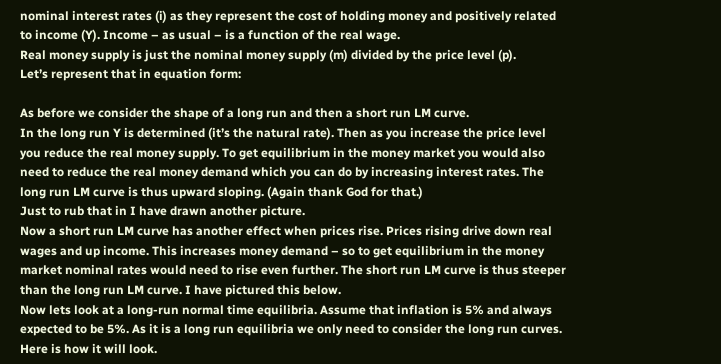nominal interest rates (i) as they represent the cost of holding money and positively related to income (Y). Income – as usual – is a function of the real wage.
Real money supply is just the nominal money supply (m) divided by the price level (p).
Let’s represent that in equation form:

As before we consider the shape of a long run and then a short run LM curve.
In the long run Y is determined (it’s the natural rate). Then as you increase the price level you reduce the real money supply. To get equilibrium in the money market you would also need to reduce the real money demand which you can do by increasing interest rates. The long run LM curve is thus upward sloping. (Again thank God for that.)
Just to rub that in I have drawn another picture.
Now a short run LM curve has another effect when prices rise. Prices rising drive down real wages and up income. This increases money demand – so to get equilibrium in the money market nominal rates would need to rise even further. The short run LM curve is thus steeper than the long run LM curve. I have pictured this below.
Now lets look at a long-run normal time equilibria. Assume that inflation is 5% and always expected to be 5%. As it is a long run equilibria we only need to consider the long run curves. Here is how it will look.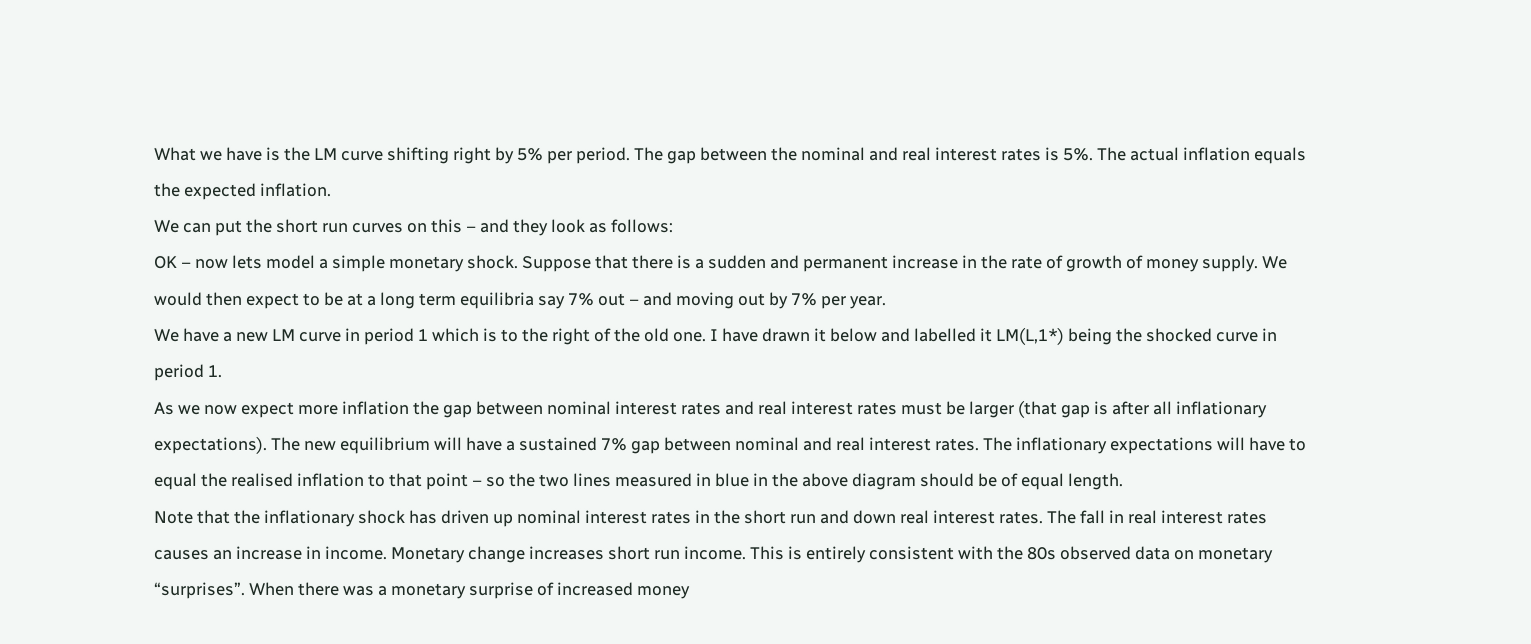What we have is the LM curve shifting right by 5% per period. The gap between the nominal and real interest rates is 5%. The actual inflation equals the expected inflation.
We can put the short run curves on this – and they look as follows:
OK – now lets model a simple monetary shock. Suppose that there is a sudden and permanent increase in the rate of growth of money supply. We would then expect to be at a long term equilibria say 7% out – and moving out by 7% per year.
We have a new LM curve in period 1 which is to the right of the old one. I have drawn it below and labelled it LM(L,1*) being the shocked curve in period 1.
As we now expect more inflation the gap between nominal interest rates and real interest rates must be larger (that gap is after all inflationary expectations). The new equilibrium will have a sustained 7% gap between nominal and real interest rates. The inflationary expectations will have to equal the realised inflation to that point – so the two lines measured in blue in the above diagram should be of equal length.
Note that the inflationary shock has driven up nominal interest rates in the short run and down real interest rates. The fall in real interest rates causes an increase in income. Monetary change increases short run income. This is entirely consistent with the 80s observed data on monetary “surprises”. When there was a monetary surprise of increased money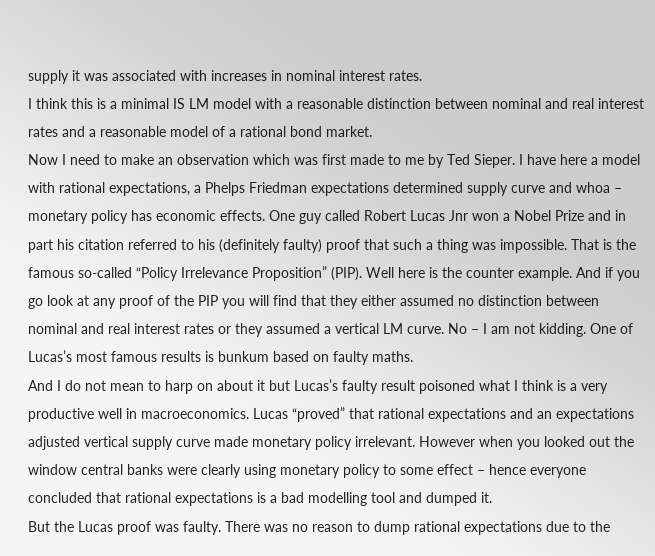supply it was associated with increases in nominal interest rates.
I think this is a minimal IS LM model with a reasonable distinction between nominal and real interest rates and a reasonable model of a rational bond market.
Now I need to make an observation which was first made to me by Ted Sieper. I have here a model with rational expectations, a Phelps Friedman expectations determined supply curve and whoa – monetary policy has economic effects. One guy called Robert Lucas Jnr won a Nobel Prize and in part his citation referred to his (definitely faulty) proof that such a thing was impossible. That is the famous so-called “Policy Irrelevance Proposition” (PIP). Well here is the counter example. And if you go look at any proof of the PIP you will find that they either assumed no distinction between nominal and real interest rates or they assumed a vertical LM curve. No – I am not kidding. One of Lucas’s most famous results is bunkum based on faulty maths.
And I do not mean to harp on about it but Lucas’s faulty result poisoned what I think is a very productive well in macroeconomics. Lucas “proved” that rational expectations and an expectations adjusted vertical supply curve made monetary policy irrelevant. However when you looked out the window central banks were clearly using monetary policy to some effect – hence everyone concluded that rational expectations is a bad modelling tool and dumped it.
But the Lucas proof was faulty. There was no reason to dump rational expectations due to the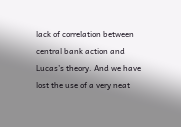lack of correlation between central bank action and Lucas’s theory. And we have lost the use of a very neat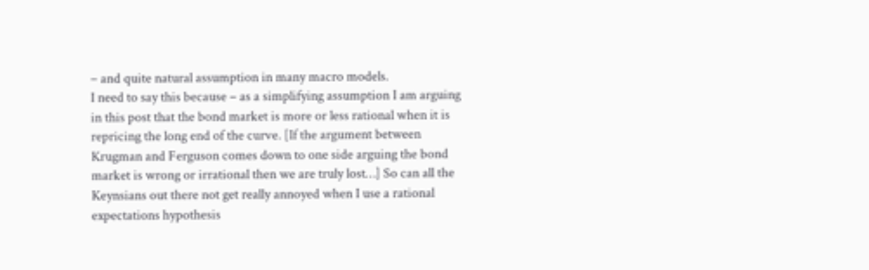– and quite natural assumption in many macro models.
I need to say this because – as a simplifying assumption I am arguing in this post that the bond market is more or less rational when it is repricing the long end of the curve. [If the argument between Krugman and Ferguson comes down to one side arguing the bond market is wrong or irrational then we are truly lost…] So can all the Keynsians out there not get really annoyed when I use a rational expectations hypothesis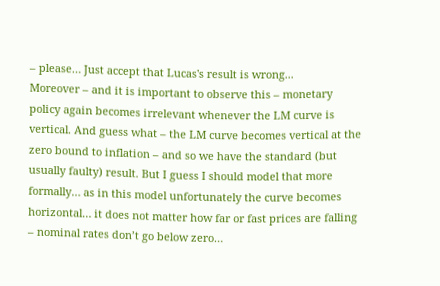– please… Just accept that Lucas's result is wrong...
Moreover – and it is important to observe this – monetary policy again becomes irrelevant whenever the LM curve is vertical. And guess what – the LM curve becomes vertical at the zero bound to inflation – and so we have the standard (but usually faulty) result. But I guess I should model that more formally… as in this model unfortunately the curve becomes horizontal… it does not matter how far or fast prices are falling – nominal rates don’t go below zero…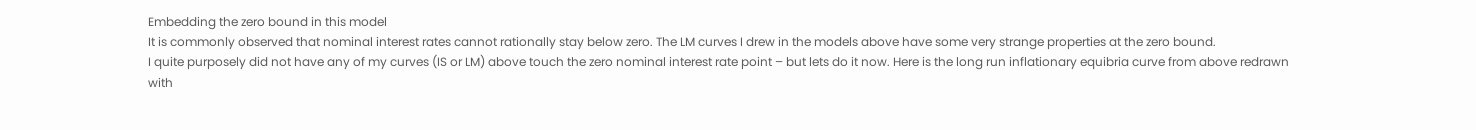Embedding the zero bound in this model
It is commonly observed that nominal interest rates cannot rationally stay below zero. The LM curves I drew in the models above have some very strange properties at the zero bound.
I quite purposely did not have any of my curves (IS or LM) above touch the zero nominal interest rate point – but lets do it now. Here is the long run inflationary equibria curve from above redrawn with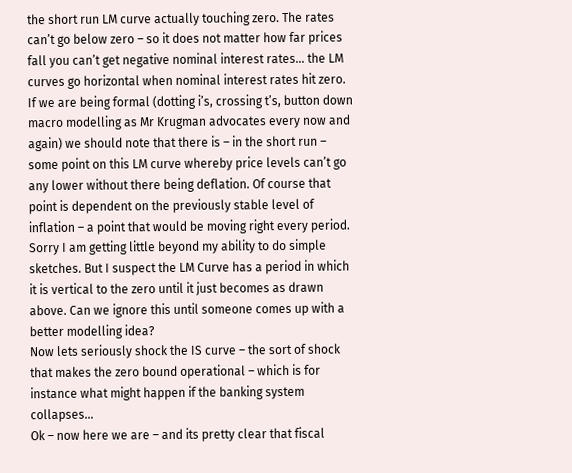the short run LM curve actually touching zero. The rates can’t go below zero – so it does not matter how far prices fall you can’t get negative nominal interest rates… the LM curves go horizontal when nominal interest rates hit zero.
If we are being formal (dotting i’s, crossing t’s, button down macro modelling as Mr Krugman advocates every now and again) we should note that there is – in the short run – some point on this LM curve whereby price levels can’t go any lower without there being deflation. Of course that point is dependent on the previously stable level of inflation – a point that would be moving right every period. Sorry I am getting little beyond my ability to do simple sketches. But I suspect the LM Curve has a period in which it is vertical to the zero until it just becomes as drawn above. Can we ignore this until someone comes up with a better modelling idea?
Now lets seriously shock the IS curve – the sort of shock that makes the zero bound operational – which is for instance what might happen if the banking system collapses…
Ok – now here we are – and its pretty clear that fiscal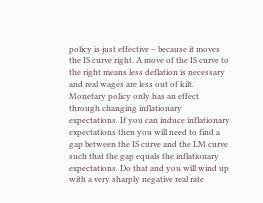policy is just effective – because it moves the IS curve right. A move of the IS curve to the right means less deflation is necessary and real wages are less out of kilt.
Monetary policy only has an effect through changing inflationary expectations. If you can induce inflationary expectations then you will need to find a gap between the IS curve and the LM curve such that the gap equals the inflationary expectations. Do that and you will wind up with a very sharply negative real rate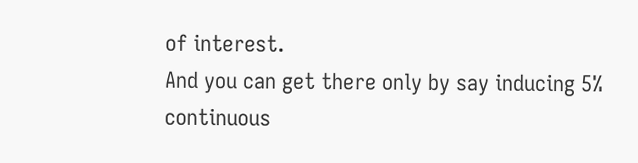of interest.
And you can get there only by say inducing 5% continuous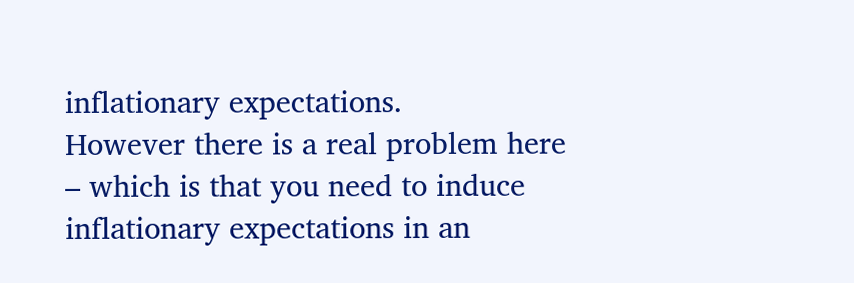inflationary expectations.
However there is a real problem here – which is that you need to induce inflationary expectations in an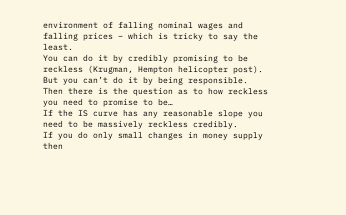environment of falling nominal wages and falling prices – which is tricky to say the least.
You can do it by credibly promising to be reckless (Krugman, Hempton helicopter post). But you can’t do it by being responsible.
Then there is the question as to how reckless you need to promise to be…
If the IS curve has any reasonable slope you need to be massively reckless credibly.
If you do only small changes in money supply then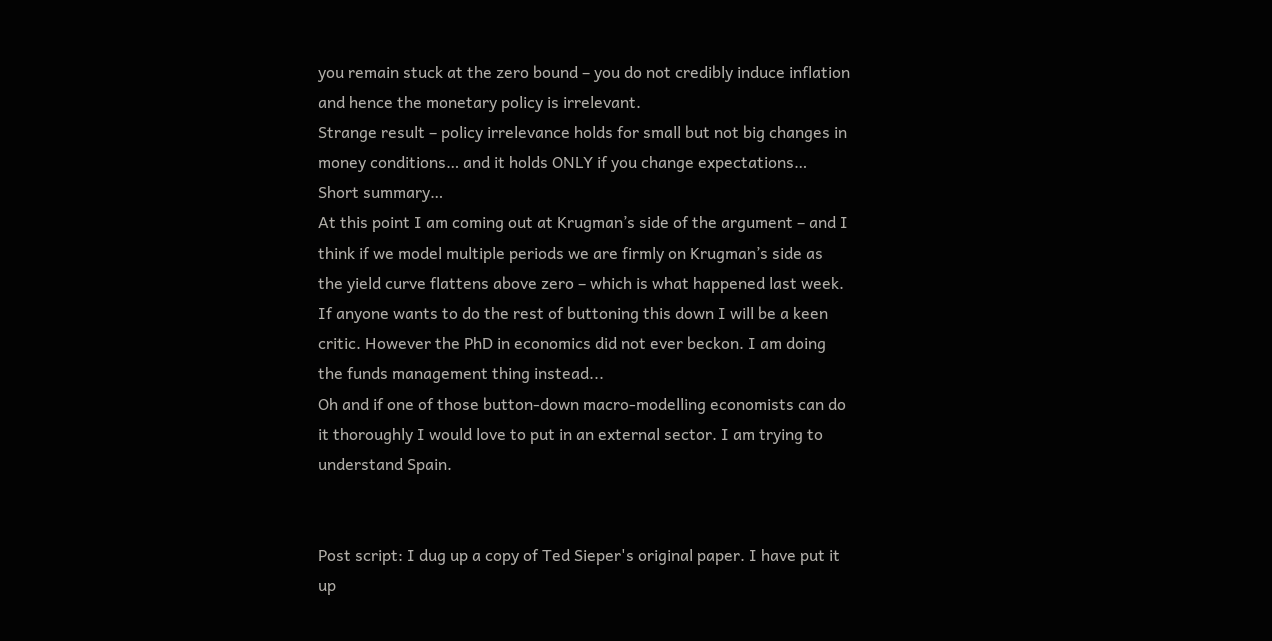you remain stuck at the zero bound – you do not credibly induce inflation and hence the monetary policy is irrelevant.
Strange result – policy irrelevance holds for small but not big changes in money conditions… and it holds ONLY if you change expectations…
Short summary…
At this point I am coming out at Krugman’s side of the argument – and I think if we model multiple periods we are firmly on Krugman’s side as the yield curve flattens above zero – which is what happened last week.
If anyone wants to do the rest of buttoning this down I will be a keen critic. However the PhD in economics did not ever beckon. I am doing the funds management thing instead...
Oh and if one of those button-down macro-modelling economists can do it thoroughly I would love to put in an external sector. I am trying to understand Spain.


Post script: I dug up a copy of Ted Sieper's original paper. I have put it up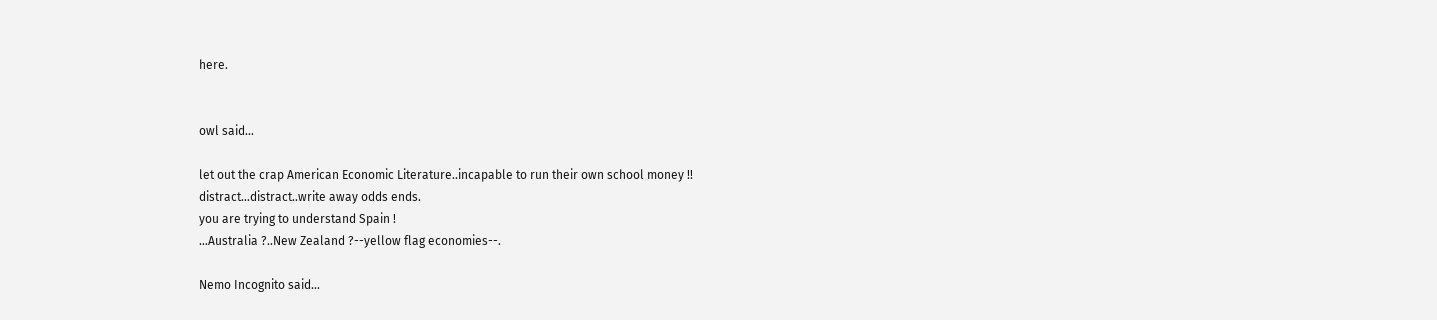here.


owl said...

let out the crap American Economic Literature..incapable to run their own school money !!
distract...distract..write away odds ends.
you are trying to understand Spain !
...Australia ?..New Zealand ?--yellow flag economies--.

Nemo Incognito said...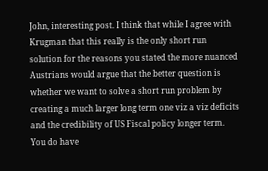John, interesting post. I think that while I agree with Krugman that this really is the only short run solution for the reasons you stated the more nuanced Austrians would argue that the better question is whether we want to solve a short run problem by creating a much larger long term one viz a viz deficits and the credibility of US Fiscal policy longer term. You do have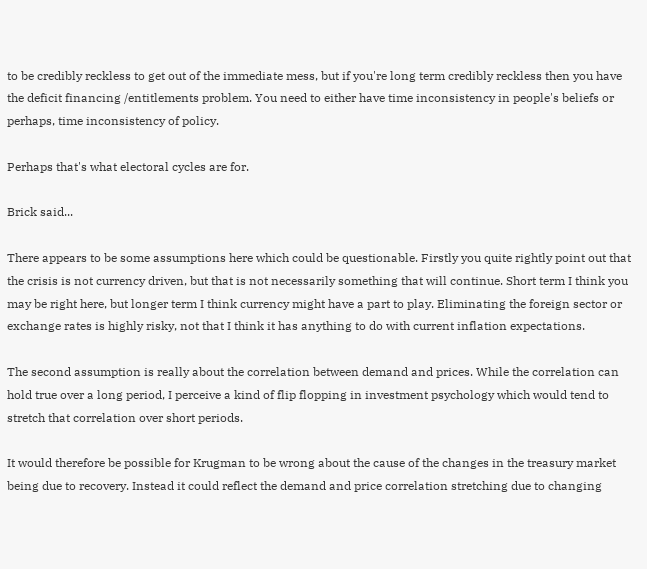to be credibly reckless to get out of the immediate mess, but if you're long term credibly reckless then you have the deficit financing /entitlements problem. You need to either have time inconsistency in people's beliefs or perhaps, time inconsistency of policy.

Perhaps that's what electoral cycles are for.

Brick said...

There appears to be some assumptions here which could be questionable. Firstly you quite rightly point out that the crisis is not currency driven, but that is not necessarily something that will continue. Short term I think you may be right here, but longer term I think currency might have a part to play. Eliminating the foreign sector or exchange rates is highly risky, not that I think it has anything to do with current inflation expectations.

The second assumption is really about the correlation between demand and prices. While the correlation can hold true over a long period, I perceive a kind of flip flopping in investment psychology which would tend to stretch that correlation over short periods.

It would therefore be possible for Krugman to be wrong about the cause of the changes in the treasury market being due to recovery. Instead it could reflect the demand and price correlation stretching due to changing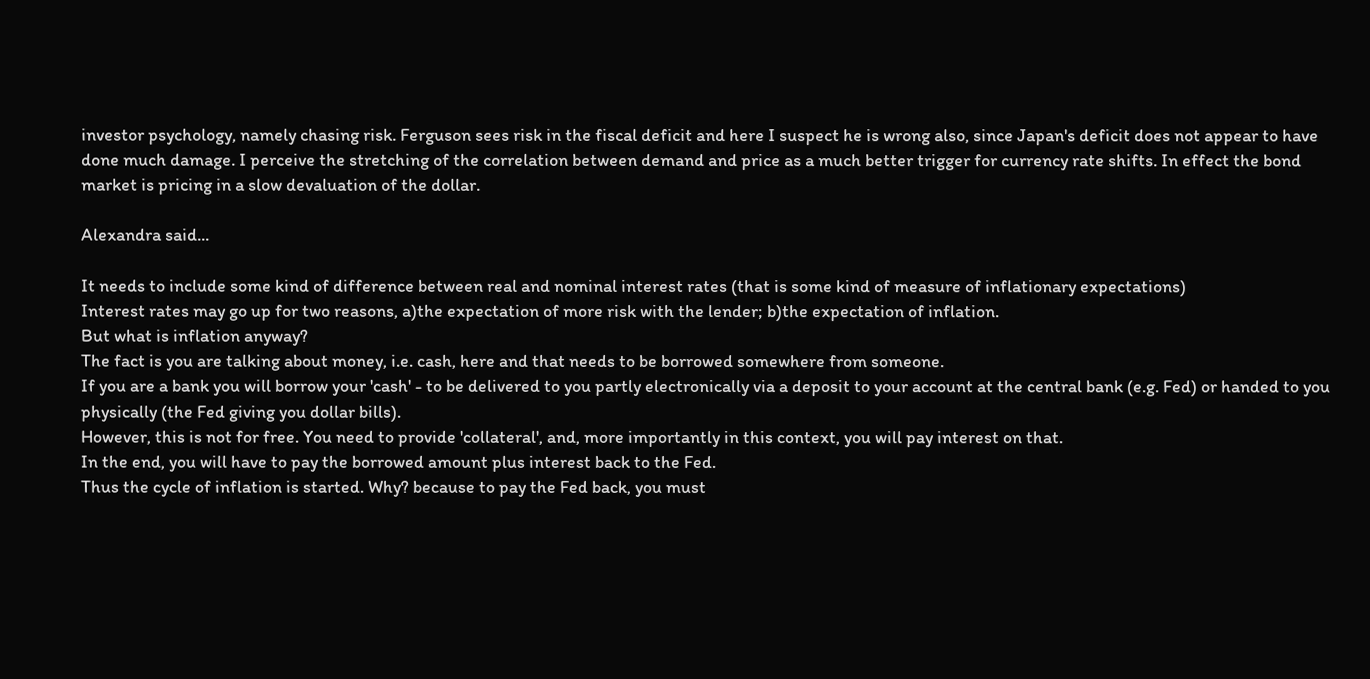investor psychology, namely chasing risk. Ferguson sees risk in the fiscal deficit and here I suspect he is wrong also, since Japan's deficit does not appear to have done much damage. I perceive the stretching of the correlation between demand and price as a much better trigger for currency rate shifts. In effect the bond market is pricing in a slow devaluation of the dollar.

Alexandra said...

It needs to include some kind of difference between real and nominal interest rates (that is some kind of measure of inflationary expectations)
Interest rates may go up for two reasons, a)the expectation of more risk with the lender; b)the expectation of inflation.
But what is inflation anyway?
The fact is you are talking about money, i.e. cash, here and that needs to be borrowed somewhere from someone.
If you are a bank you will borrow your 'cash' - to be delivered to you partly electronically via a deposit to your account at the central bank (e.g. Fed) or handed to you physically (the Fed giving you dollar bills).
However, this is not for free. You need to provide 'collateral', and, more importantly in this context, you will pay interest on that.
In the end, you will have to pay the borrowed amount plus interest back to the Fed.
Thus the cycle of inflation is started. Why? because to pay the Fed back, you must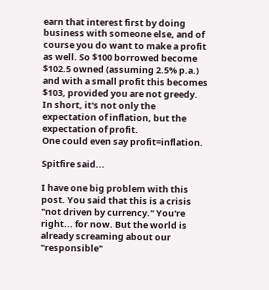earn that interest first by doing business with someone else, and of course you do want to make a profit as well. So $100 borrowed become $102.5 owned (assuming 2.5% p.a.) and with a small profit this becomes $103, provided you are not greedy.
In short, it's not only the expectation of inflation, but the expectation of profit.
One could even say profit=inflation.

Spitfire said...

I have one big problem with this post. You said that this is a crisis "not driven by currency." You're right... for now. But the world is already screaming about our "responsible"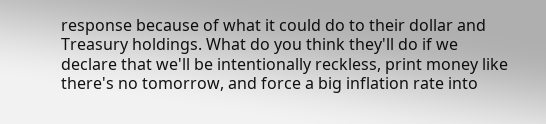response because of what it could do to their dollar and Treasury holdings. What do you think they'll do if we declare that we'll be intentionally reckless, print money like there's no tomorrow, and force a big inflation rate into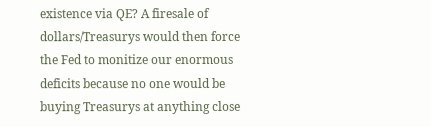existence via QE? A firesale of dollars/Treasurys would then force the Fed to monitize our enormous deficits because no one would be buying Treasurys at anything close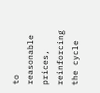to reasonable prices, reinforcing the cycle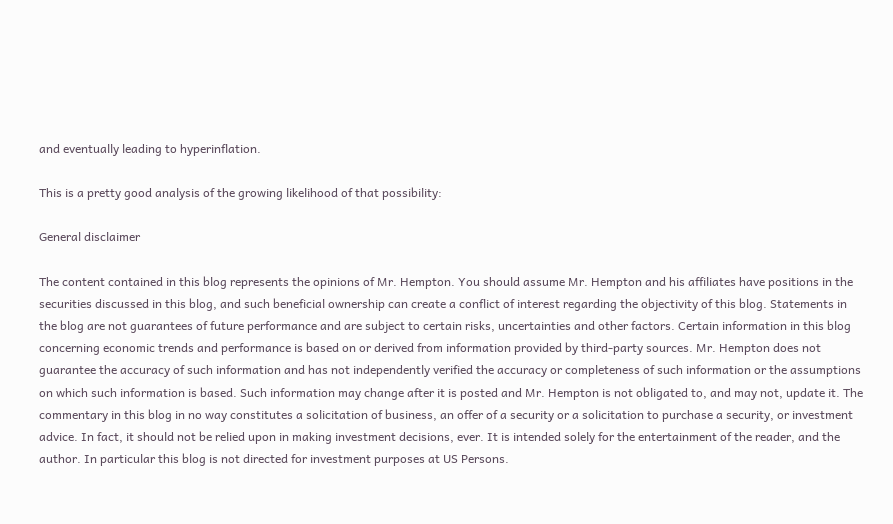and eventually leading to hyperinflation.

This is a pretty good analysis of the growing likelihood of that possibility:

General disclaimer

The content contained in this blog represents the opinions of Mr. Hempton. You should assume Mr. Hempton and his affiliates have positions in the securities discussed in this blog, and such beneficial ownership can create a conflict of interest regarding the objectivity of this blog. Statements in the blog are not guarantees of future performance and are subject to certain risks, uncertainties and other factors. Certain information in this blog concerning economic trends and performance is based on or derived from information provided by third-party sources. Mr. Hempton does not guarantee the accuracy of such information and has not independently verified the accuracy or completeness of such information or the assumptions on which such information is based. Such information may change after it is posted and Mr. Hempton is not obligated to, and may not, update it. The commentary in this blog in no way constitutes a solicitation of business, an offer of a security or a solicitation to purchase a security, or investment advice. In fact, it should not be relied upon in making investment decisions, ever. It is intended solely for the entertainment of the reader, and the author. In particular this blog is not directed for investment purposes at US Persons.